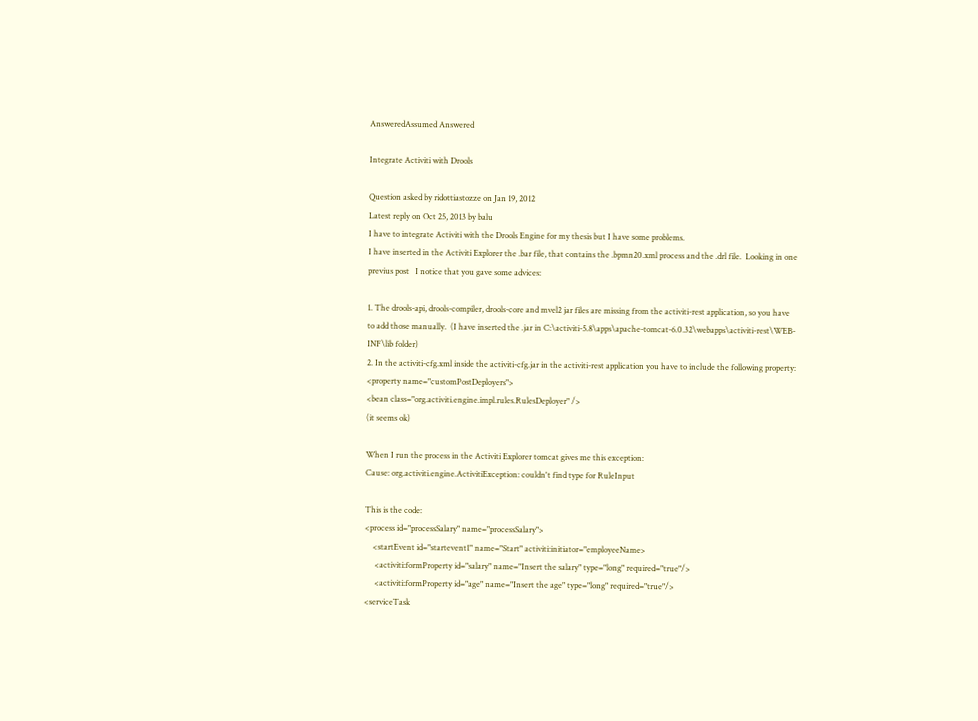AnsweredAssumed Answered

Integrate Activiti with Drools

Question asked by ridottiastozze on Jan 19, 2012
Latest reply on Oct 25, 2013 by balu
I have to integrate Activiti with the Drools Engine for my thesis but I have some problems.
I have inserted in the Activiti Explorer the .bar file, that contains the .bpmn20.xml process and the .drl file.  Looking in one previus post   I notice that you gave some advices:

1. The drools-api, drools-compiler, drools-core and mvel2 jar files are missing from the activiti-rest application, so you have to add those manually.  (I have inserted the .jar in C:\activiti-5.8\apps\apache-tomcat-6.0.32\webapps\activiti-rest\WEB-INF\lib folder)
2. In the activiti-cfg.xml inside the activiti-cfg.jar in the activiti-rest application you have to include the following property:
<property name="customPostDeployers">
<bean class="org.activiti.engine.impl.rules.RulesDeployer" />
(it seems ok)

When I run the process in the Activiti Explorer tomcat gives me this exception:
Cause: org.activiti.engine.ActivitiException: couldn't find type for RuleInput

This is the code:
<process id="processSalary" name="processSalary">
    <startEvent id="startevent1" name="Start" activiti:initiator="employeeName>
     <activiti:formProperty id="salary" name="Insert the salary" type="long" required="true"/>
     <activiti:formProperty id="age" name="Insert the age" type="long" required="true"/>
<serviceTask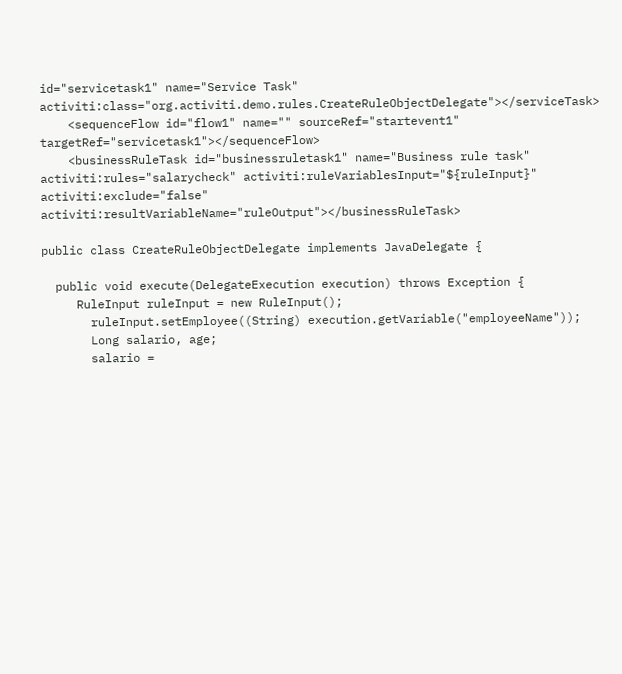id="servicetask1" name="Service Task" activiti:class="org.activiti.demo.rules.CreateRuleObjectDelegate"></serviceTask>
    <sequenceFlow id="flow1" name="" sourceRef="startevent1" targetRef="servicetask1"></sequenceFlow>
    <businessRuleTask id="businessruletask1" name="Business rule task" activiti:rules="salarycheck" activiti:ruleVariablesInput="${ruleInput}" activiti:exclude="false" activiti:resultVariableName="ruleOutput"></businessRuleTask>

public class CreateRuleObjectDelegate implements JavaDelegate {

  public void execute(DelegateExecution execution) throws Exception {
     RuleInput ruleInput = new RuleInput();
       ruleInput.setEmployee((String) execution.getVariable("employeeName"));
       Long salario, age;
       salario =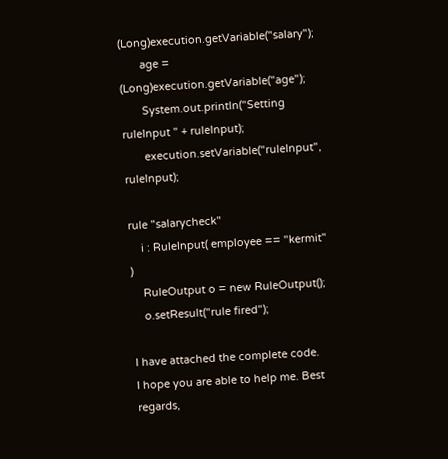(Long)execution.getVariable("salary");
       age = (Long)execution.getVariable("age");
       System.out.println("Setting ruleInput " + ruleInput);
       execution.setVariable("ruleInput", ruleInput);

rule "salarycheck"
    i : RuleInput( employee == "kermit" )
    RuleOutput o = new RuleOutput();
    o.setResult("rule fired");

I have attached the complete code.
I hope you are able to help me. Best regards,